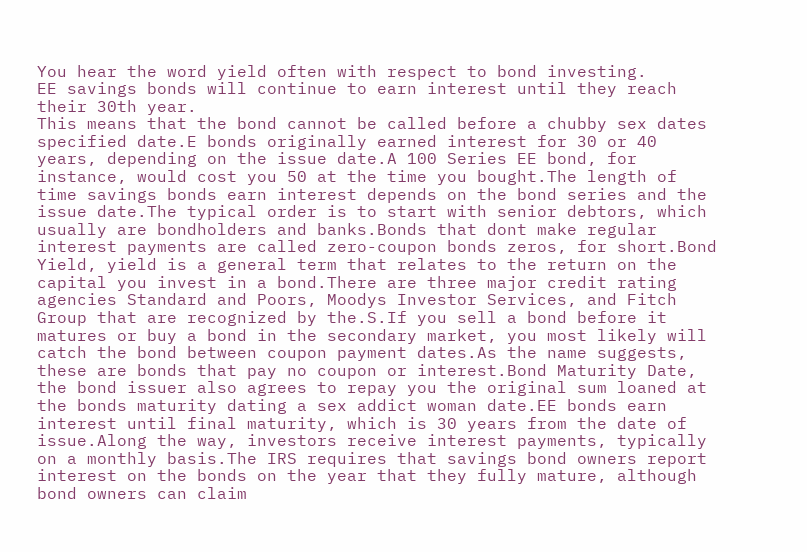You hear the word yield often with respect to bond investing.
EE savings bonds will continue to earn interest until they reach their 30th year.
This means that the bond cannot be called before a chubby sex dates specified date.E bonds originally earned interest for 30 or 40 years, depending on the issue date.A 100 Series EE bond, for instance, would cost you 50 at the time you bought.The length of time savings bonds earn interest depends on the bond series and the issue date.The typical order is to start with senior debtors, which usually are bondholders and banks.Bonds that dont make regular interest payments are called zero-coupon bonds zeros, for short.Bond Yield, yield is a general term that relates to the return on the capital you invest in a bond.There are three major credit rating agencies Standard and Poors, Moodys Investor Services, and Fitch Group that are recognized by the.S.If you sell a bond before it matures or buy a bond in the secondary market, you most likely will catch the bond between coupon payment dates.As the name suggests, these are bonds that pay no coupon or interest.Bond Maturity Date, the bond issuer also agrees to repay you the original sum loaned at the bonds maturity dating a sex addict woman date.EE bonds earn interest until final maturity, which is 30 years from the date of issue.Along the way, investors receive interest payments, typically on a monthly basis.The IRS requires that savings bond owners report interest on the bonds on the year that they fully mature, although bond owners can claim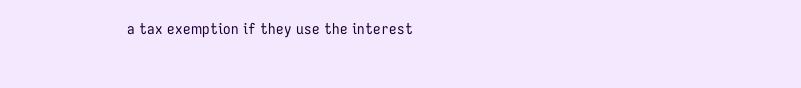a tax exemption if they use the interest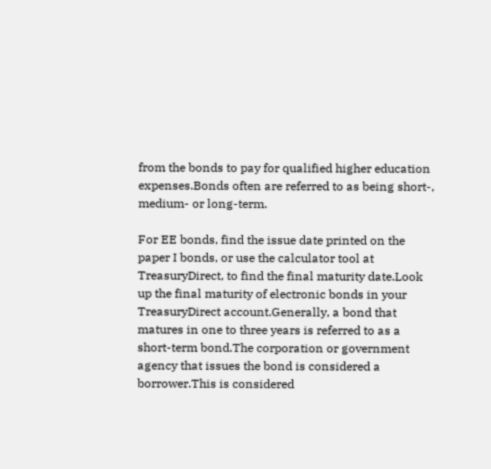from the bonds to pay for qualified higher education expenses.Bonds often are referred to as being short-, medium- or long-term.

For EE bonds, find the issue date printed on the paper I bonds, or use the calculator tool at TreasuryDirect, to find the final maturity date.Look up the final maturity of electronic bonds in your TreasuryDirect account.Generally, a bond that matures in one to three years is referred to as a short-term bond.The corporation or government agency that issues the bond is considered a borrower.This is considered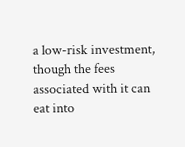a low-risk investment, though the fees associated with it can eat into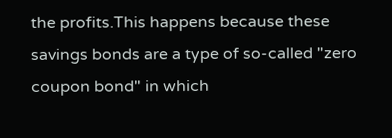the profits.This happens because these savings bonds are a type of so-called "zero coupon bond" in which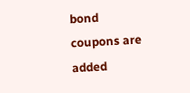bond coupons are added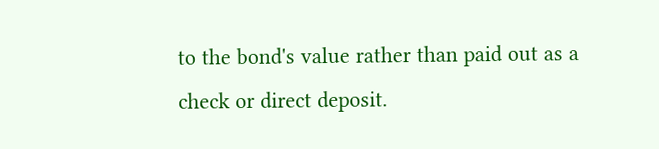to the bond's value rather than paid out as a check or direct deposit.